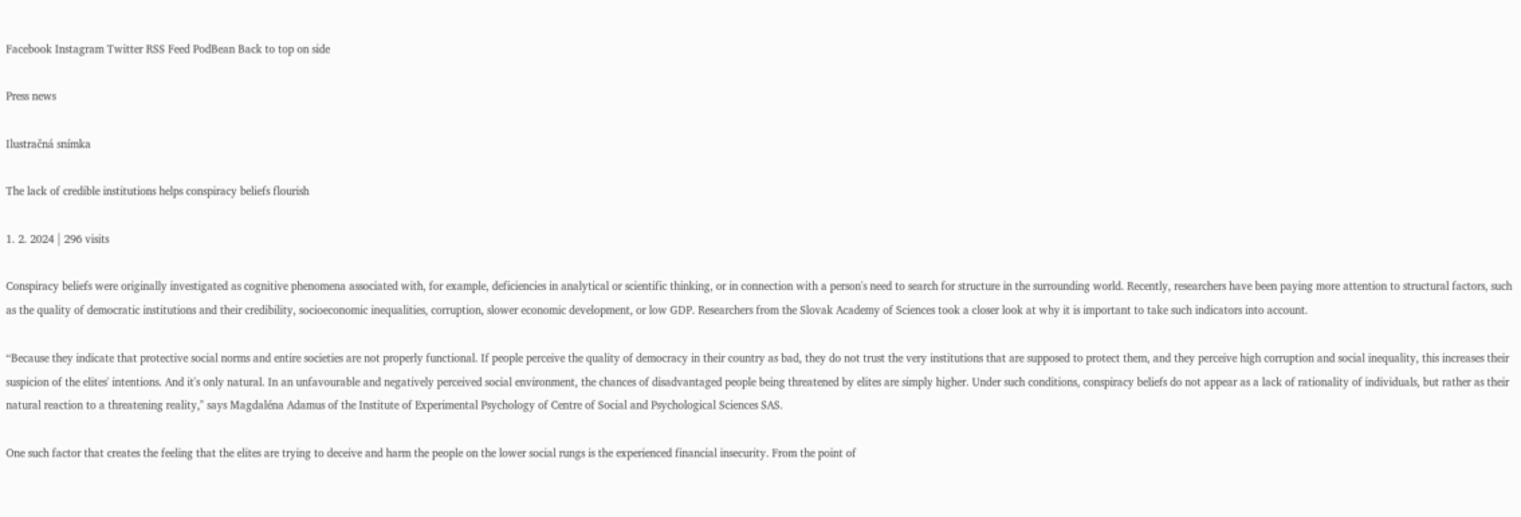Facebook Instagram Twitter RSS Feed PodBean Back to top on side

Press news

Ilustračná snímka

The lack of credible institutions helps conspiracy beliefs flourish

1. 2. 2024 | 296 visits

Conspiracy beliefs were originally investigated as cognitive phenomena associated with, for example, deficiencies in analytical or scientific thinking, or in connection with a person's need to search for structure in the surrounding world. Recently, researchers have been paying more attention to structural factors, such as the quality of democratic institutions and their credibility, socioeconomic inequalities, corruption, slower economic development, or low GDP. Researchers from the Slovak Academy of Sciences took a closer look at why it is important to take such indicators into account.

“Because they indicate that protective social norms and entire societies are not properly functional. If people perceive the quality of democracy in their country as bad, they do not trust the very institutions that are supposed to protect them, and they perceive high corruption and social inequality, this increases their suspicion of the elites' intentions. And it's only natural. In an unfavourable and negatively perceived social environment, the chances of disadvantaged people being threatened by elites are simply higher. Under such conditions, conspiracy beliefs do not appear as a lack of rationality of individuals, but rather as their natural reaction to a threatening reality," says Magdaléna Adamus of the Institute of Experimental Psychology of Centre of Social and Psychological Sciences SAS.

One such factor that creates the feeling that the elites are trying to deceive and harm the people on the lower social rungs is the experienced financial insecurity. From the point of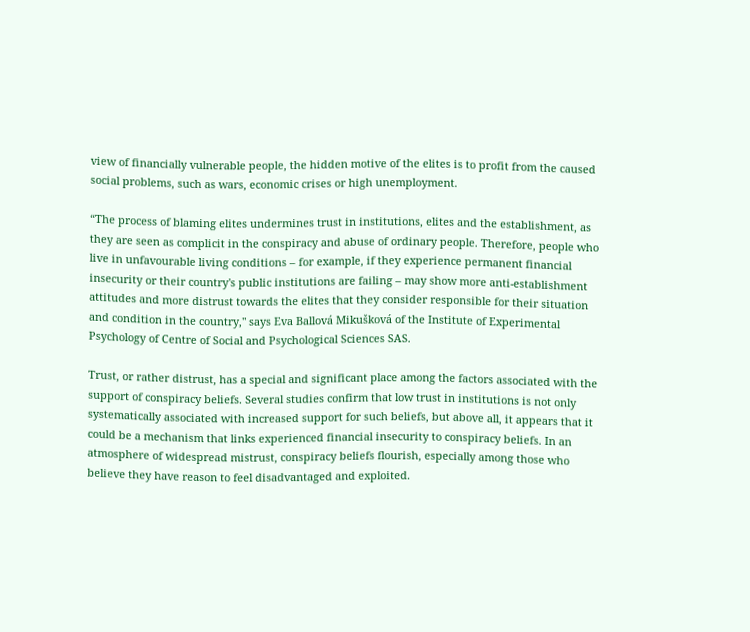view of financially vulnerable people, the hidden motive of the elites is to profit from the caused social problems, such as wars, economic crises or high unemployment.

“The process of blaming elites undermines trust in institutions, elites and the establishment, as they are seen as complicit in the conspiracy and abuse of ordinary people. Therefore, people who live in unfavourable living conditions – for example, if they experience permanent financial insecurity or their country's public institutions are failing – may show more anti-establishment attitudes and more distrust towards the elites that they consider responsible for their situation and condition in the country," says Eva Ballová Mikušková of the Institute of Experimental Psychology of Centre of Social and Psychological Sciences SAS.

Trust, or rather distrust, has a special and significant place among the factors associated with the support of conspiracy beliefs. Several studies confirm that low trust in institutions is not only systematically associated with increased support for such beliefs, but above all, it appears that it could be a mechanism that links experienced financial insecurity to conspiracy beliefs. In an atmosphere of widespread mistrust, conspiracy beliefs flourish, especially among those who believe they have reason to feel disadvantaged and exploited.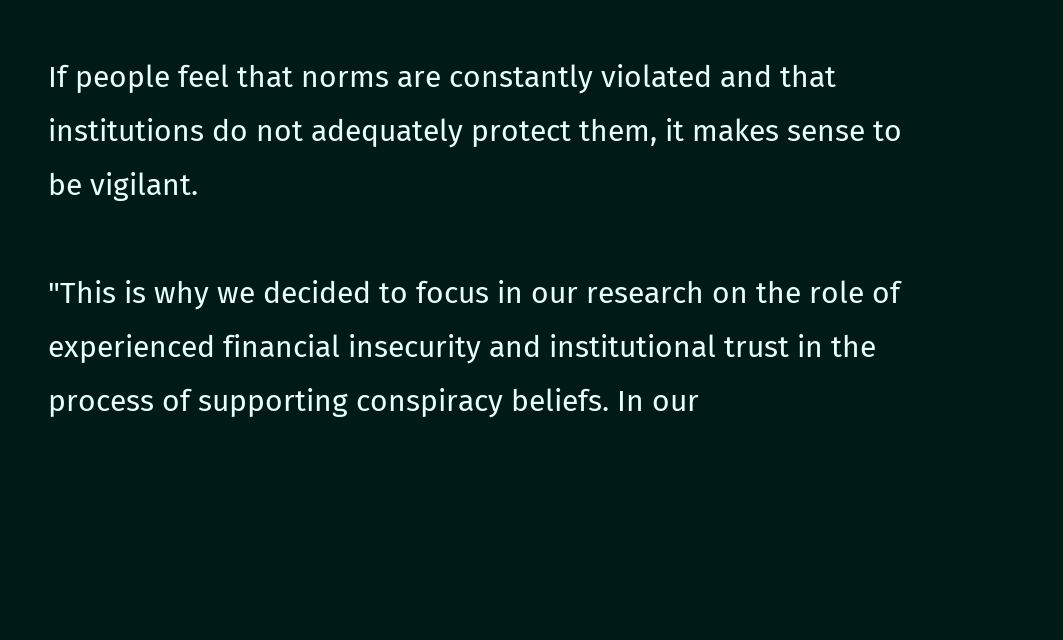If people feel that norms are constantly violated and that institutions do not adequately protect them, it makes sense to be vigilant.

"This is why we decided to focus in our research on the role of experienced financial insecurity and institutional trust in the process of supporting conspiracy beliefs. In our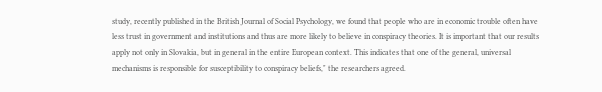study, recently published in the British Journal of Social Psychology, we found that people who are in economic trouble often have less trust in government and institutions and thus are more likely to believe in conspiracy theories. It is important that our results apply not only in Slovakia, but in general in the entire European context. This indicates that one of the general, universal mechanisms is responsible for susceptibility to conspiracy beliefs," the researchers agreed.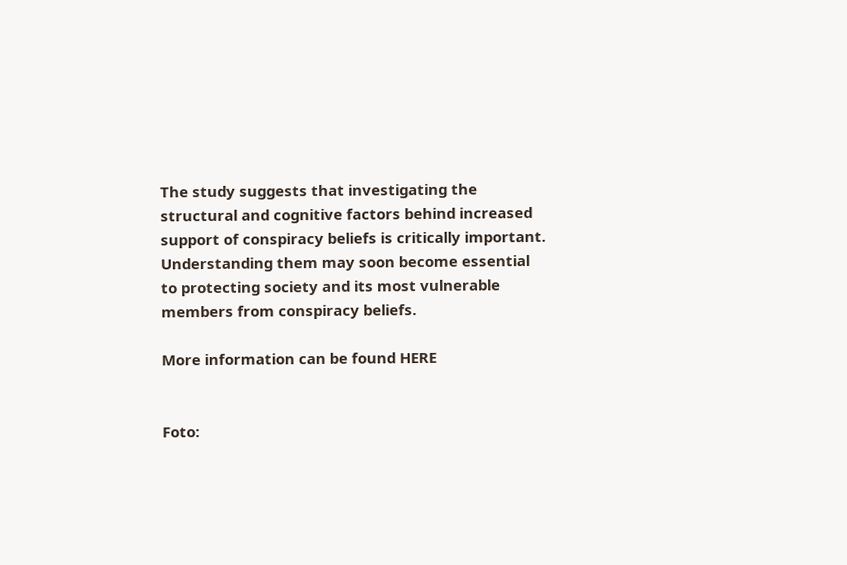The study suggests that investigating the structural and cognitive factors behind increased support of conspiracy beliefs is critically important. Understanding them may soon become essential to protecting society and its most vulnerable members from conspiracy beliefs.

More information can be found HERE


Foto: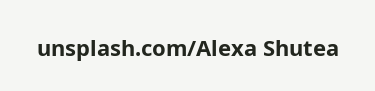unsplash.com/Alexa Shutea